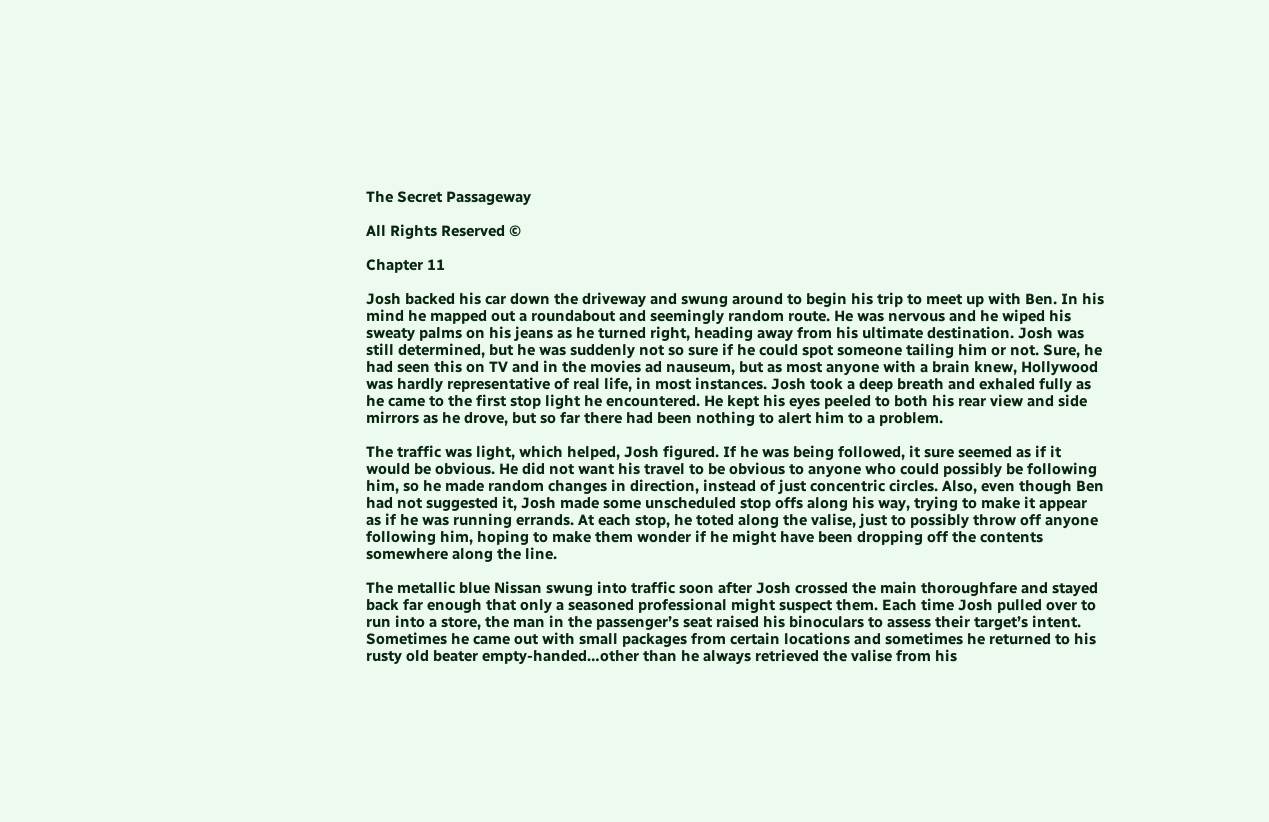The Secret Passageway

All Rights Reserved ©

Chapter 11

Josh backed his car down the driveway and swung around to begin his trip to meet up with Ben. In his mind he mapped out a roundabout and seemingly random route. He was nervous and he wiped his sweaty palms on his jeans as he turned right, heading away from his ultimate destination. Josh was still determined, but he was suddenly not so sure if he could spot someone tailing him or not. Sure, he had seen this on TV and in the movies ad nauseum, but as most anyone with a brain knew, Hollywood was hardly representative of real life, in most instances. Josh took a deep breath and exhaled fully as he came to the first stop light he encountered. He kept his eyes peeled to both his rear view and side mirrors as he drove, but so far there had been nothing to alert him to a problem.

The traffic was light, which helped, Josh figured. If he was being followed, it sure seemed as if it would be obvious. He did not want his travel to be obvious to anyone who could possibly be following him, so he made random changes in direction, instead of just concentric circles. Also, even though Ben had not suggested it, Josh made some unscheduled stop offs along his way, trying to make it appear as if he was running errands. At each stop, he toted along the valise, just to possibly throw off anyone following him, hoping to make them wonder if he might have been dropping off the contents somewhere along the line.

The metallic blue Nissan swung into traffic soon after Josh crossed the main thoroughfare and stayed back far enough that only a seasoned professional might suspect them. Each time Josh pulled over to run into a store, the man in the passenger’s seat raised his binoculars to assess their target’s intent. Sometimes he came out with small packages from certain locations and sometimes he returned to his rusty old beater empty-handed…other than he always retrieved the valise from his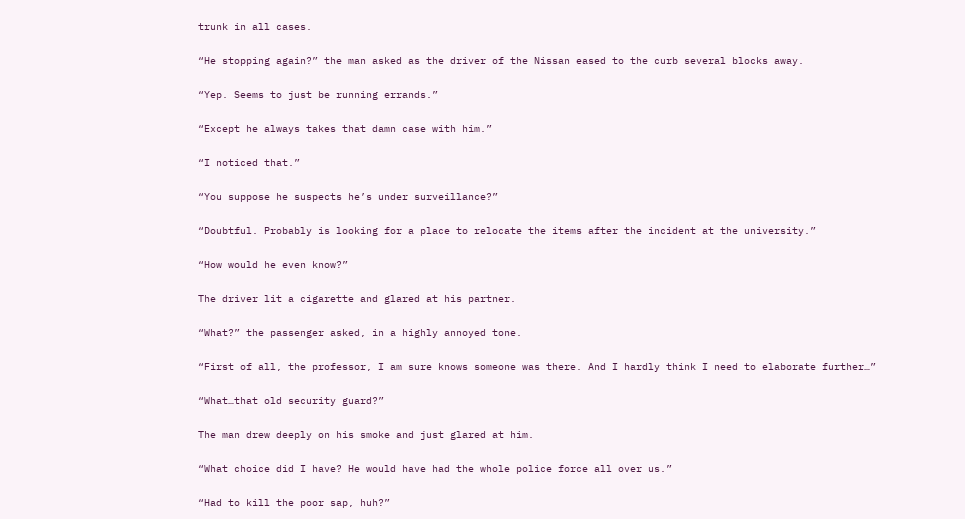trunk in all cases.

“He stopping again?” the man asked as the driver of the Nissan eased to the curb several blocks away.

“Yep. Seems to just be running errands.”

“Except he always takes that damn case with him.”

“I noticed that.”

“You suppose he suspects he’s under surveillance?”

“Doubtful. Probably is looking for a place to relocate the items after the incident at the university.”

“How would he even know?”

The driver lit a cigarette and glared at his partner.

“What?” the passenger asked, in a highly annoyed tone.

“First of all, the professor, I am sure knows someone was there. And I hardly think I need to elaborate further…”

“What…that old security guard?”

The man drew deeply on his smoke and just glared at him.

“What choice did I have? He would have had the whole police force all over us.”

“Had to kill the poor sap, huh?”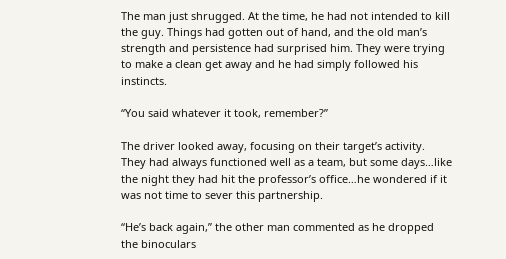The man just shrugged. At the time, he had not intended to kill the guy. Things had gotten out of hand, and the old man’s strength and persistence had surprised him. They were trying to make a clean get away and he had simply followed his instincts.

“You said whatever it took, remember?”

The driver looked away, focusing on their target’s activity. They had always functioned well as a team, but some days…like the night they had hit the professor’s office…he wondered if it was not time to sever this partnership.

“He’s back again,” the other man commented as he dropped the binoculars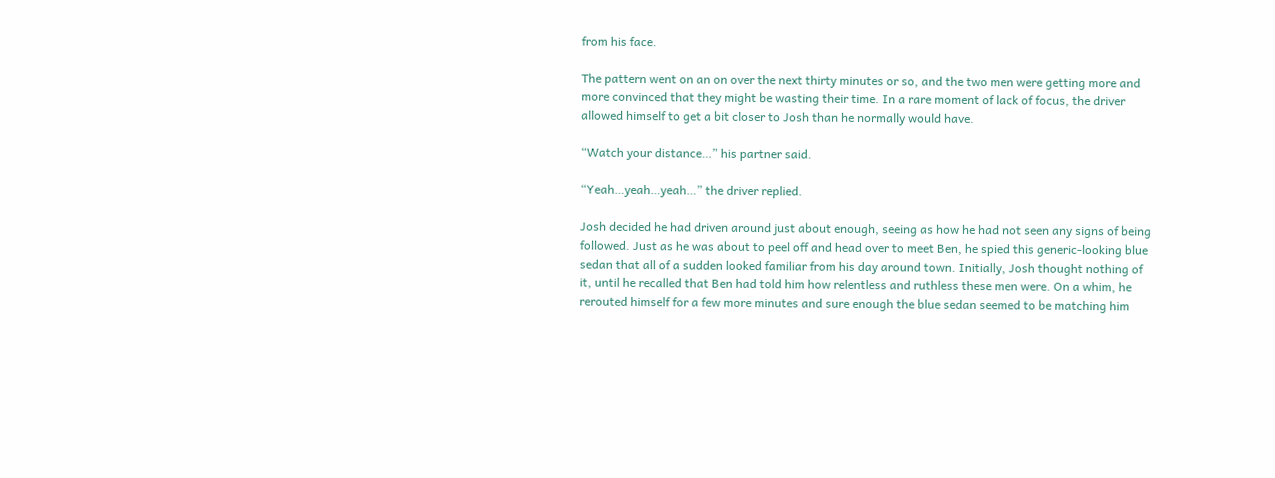from his face.

The pattern went on an on over the next thirty minutes or so, and the two men were getting more and more convinced that they might be wasting their time. In a rare moment of lack of focus, the driver allowed himself to get a bit closer to Josh than he normally would have.

“Watch your distance…” his partner said.

“Yeah…yeah…yeah…” the driver replied.

Josh decided he had driven around just about enough, seeing as how he had not seen any signs of being followed. Just as he was about to peel off and head over to meet Ben, he spied this generic-looking blue sedan that all of a sudden looked familiar from his day around town. Initially, Josh thought nothing of it, until he recalled that Ben had told him how relentless and ruthless these men were. On a whim, he rerouted himself for a few more minutes and sure enough the blue sedan seemed to be matching him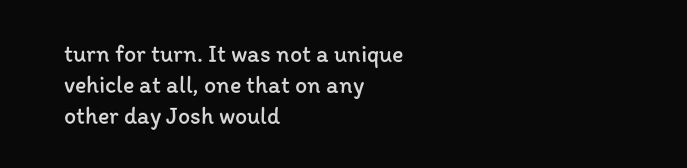turn for turn. It was not a unique vehicle at all, one that on any other day Josh would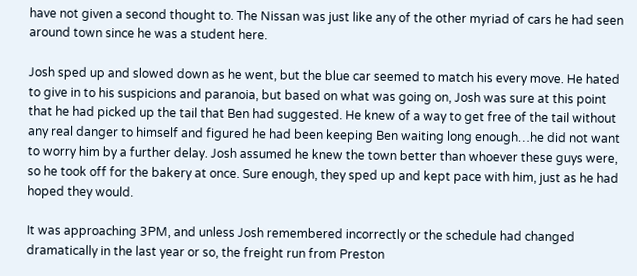have not given a second thought to. The Nissan was just like any of the other myriad of cars he had seen around town since he was a student here.

Josh sped up and slowed down as he went, but the blue car seemed to match his every move. He hated to give in to his suspicions and paranoia, but based on what was going on, Josh was sure at this point that he had picked up the tail that Ben had suggested. He knew of a way to get free of the tail without any real danger to himself and figured he had been keeping Ben waiting long enough…he did not want to worry him by a further delay. Josh assumed he knew the town better than whoever these guys were, so he took off for the bakery at once. Sure enough, they sped up and kept pace with him, just as he had hoped they would.

It was approaching 3PM, and unless Josh remembered incorrectly or the schedule had changed dramatically in the last year or so, the freight run from Preston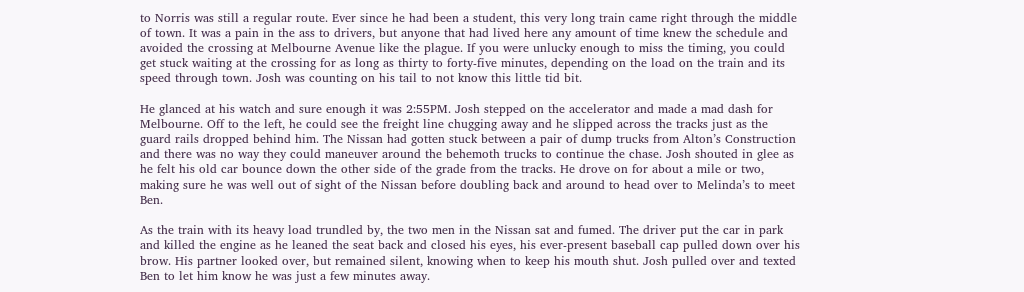to Norris was still a regular route. Ever since he had been a student, this very long train came right through the middle of town. It was a pain in the ass to drivers, but anyone that had lived here any amount of time knew the schedule and avoided the crossing at Melbourne Avenue like the plague. If you were unlucky enough to miss the timing, you could get stuck waiting at the crossing for as long as thirty to forty-five minutes, depending on the load on the train and its speed through town. Josh was counting on his tail to not know this little tid bit.

He glanced at his watch and sure enough it was 2:55PM. Josh stepped on the accelerator and made a mad dash for Melbourne. Off to the left, he could see the freight line chugging away and he slipped across the tracks just as the guard rails dropped behind him. The Nissan had gotten stuck between a pair of dump trucks from Alton’s Construction and there was no way they could maneuver around the behemoth trucks to continue the chase. Josh shouted in glee as he felt his old car bounce down the other side of the grade from the tracks. He drove on for about a mile or two, making sure he was well out of sight of the Nissan before doubling back and around to head over to Melinda’s to meet Ben.

As the train with its heavy load trundled by, the two men in the Nissan sat and fumed. The driver put the car in park and killed the engine as he leaned the seat back and closed his eyes, his ever-present baseball cap pulled down over his brow. His partner looked over, but remained silent, knowing when to keep his mouth shut. Josh pulled over and texted Ben to let him know he was just a few minutes away.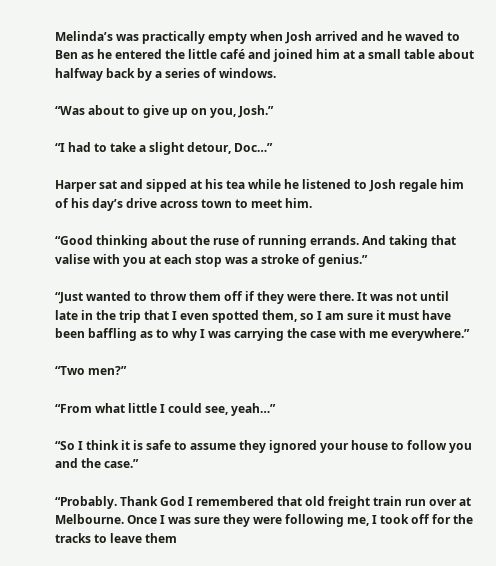Melinda’s was practically empty when Josh arrived and he waved to Ben as he entered the little café and joined him at a small table about halfway back by a series of windows.

“Was about to give up on you, Josh.”

“I had to take a slight detour, Doc…”

Harper sat and sipped at his tea while he listened to Josh regale him of his day’s drive across town to meet him.

“Good thinking about the ruse of running errands. And taking that valise with you at each stop was a stroke of genius.”

“Just wanted to throw them off if they were there. It was not until late in the trip that I even spotted them, so I am sure it must have been baffling as to why I was carrying the case with me everywhere.”

“Two men?”

“From what little I could see, yeah…”

“So I think it is safe to assume they ignored your house to follow you and the case.”

“Probably. Thank God I remembered that old freight train run over at Melbourne. Once I was sure they were following me, I took off for the tracks to leave them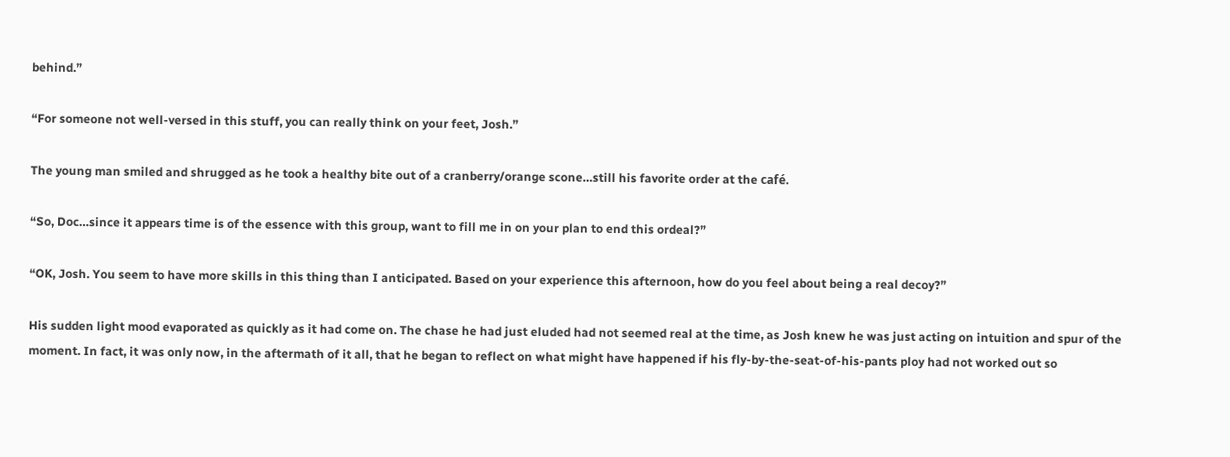behind.”

“For someone not well-versed in this stuff, you can really think on your feet, Josh.”

The young man smiled and shrugged as he took a healthy bite out of a cranberry/orange scone…still his favorite order at the café.

“So, Doc…since it appears time is of the essence with this group, want to fill me in on your plan to end this ordeal?”

“OK, Josh. You seem to have more skills in this thing than I anticipated. Based on your experience this afternoon, how do you feel about being a real decoy?”

His sudden light mood evaporated as quickly as it had come on. The chase he had just eluded had not seemed real at the time, as Josh knew he was just acting on intuition and spur of the moment. In fact, it was only now, in the aftermath of it all, that he began to reflect on what might have happened if his fly-by-the-seat-of-his-pants ploy had not worked out so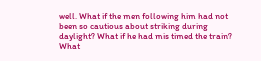well. What if the men following him had not been so cautious about striking during daylight? What if he had mis timed the train? What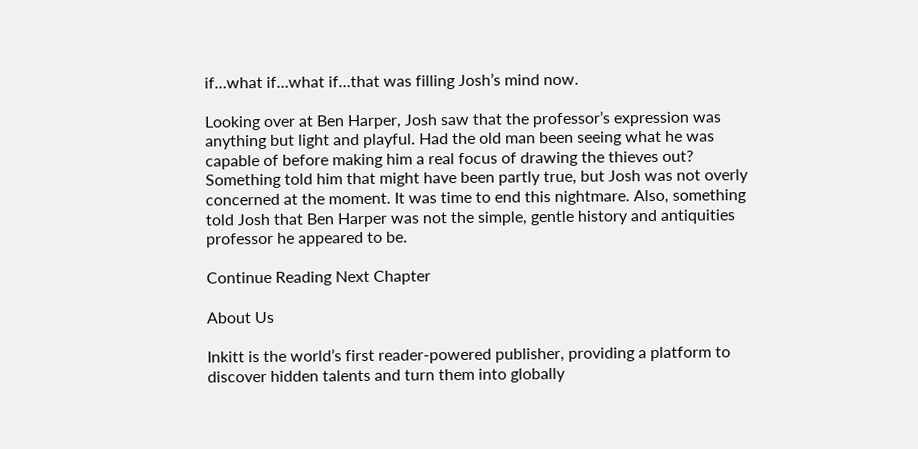if…what if…what if…that was filling Josh’s mind now.

Looking over at Ben Harper, Josh saw that the professor’s expression was anything but light and playful. Had the old man been seeing what he was capable of before making him a real focus of drawing the thieves out? Something told him that might have been partly true, but Josh was not overly concerned at the moment. It was time to end this nightmare. Also, something told Josh that Ben Harper was not the simple, gentle history and antiquities professor he appeared to be.

Continue Reading Next Chapter

About Us

Inkitt is the world’s first reader-powered publisher, providing a platform to discover hidden talents and turn them into globally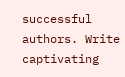successful authors. Write captivating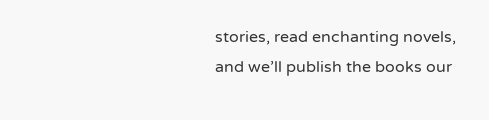stories, read enchanting novels, and we’ll publish the books our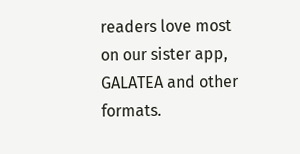readers love most on our sister app, GALATEA and other formats.